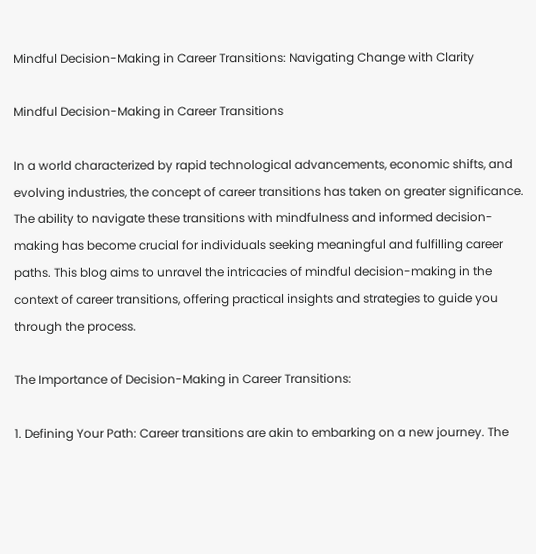Mindful Decision-Making in Career Transitions: Navigating Change with Clarity

Mindful Decision-Making in Career Transitions

In a world characterized by rapid technological advancements, economic shifts, and evolving industries, the concept of career transitions has taken on greater significance. The ability to navigate these transitions with mindfulness and informed decision-making has become crucial for individuals seeking meaningful and fulfilling career paths. This blog aims to unravel the intricacies of mindful decision-making in the context of career transitions, offering practical insights and strategies to guide you through the process.

The Importance of Decision-Making in Career Transitions:

1. Defining Your Path: Career transitions are akin to embarking on a new journey. The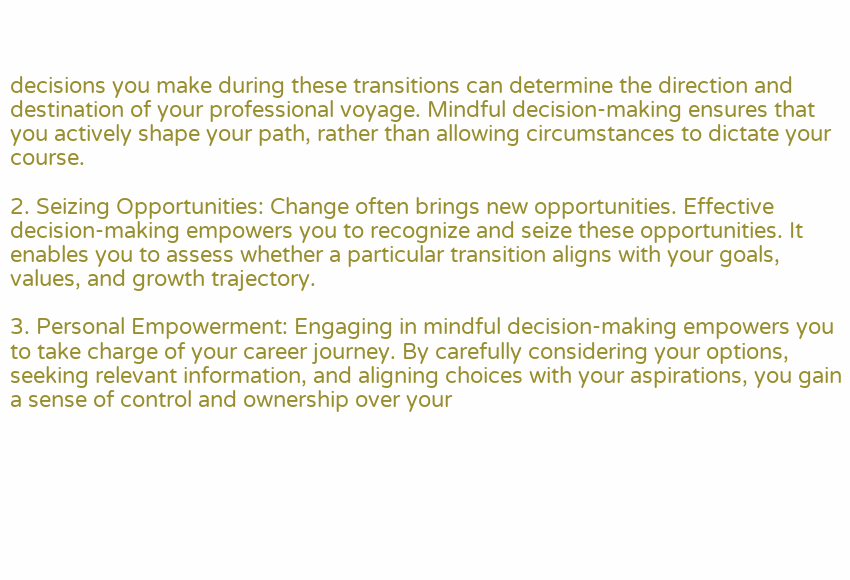decisions you make during these transitions can determine the direction and destination of your professional voyage. Mindful decision-making ensures that you actively shape your path, rather than allowing circumstances to dictate your course.

2. Seizing Opportunities: Change often brings new opportunities. Effective decision-making empowers you to recognize and seize these opportunities. It enables you to assess whether a particular transition aligns with your goals, values, and growth trajectory.

3. Personal Empowerment: Engaging in mindful decision-making empowers you to take charge of your career journey. By carefully considering your options, seeking relevant information, and aligning choices with your aspirations, you gain a sense of control and ownership over your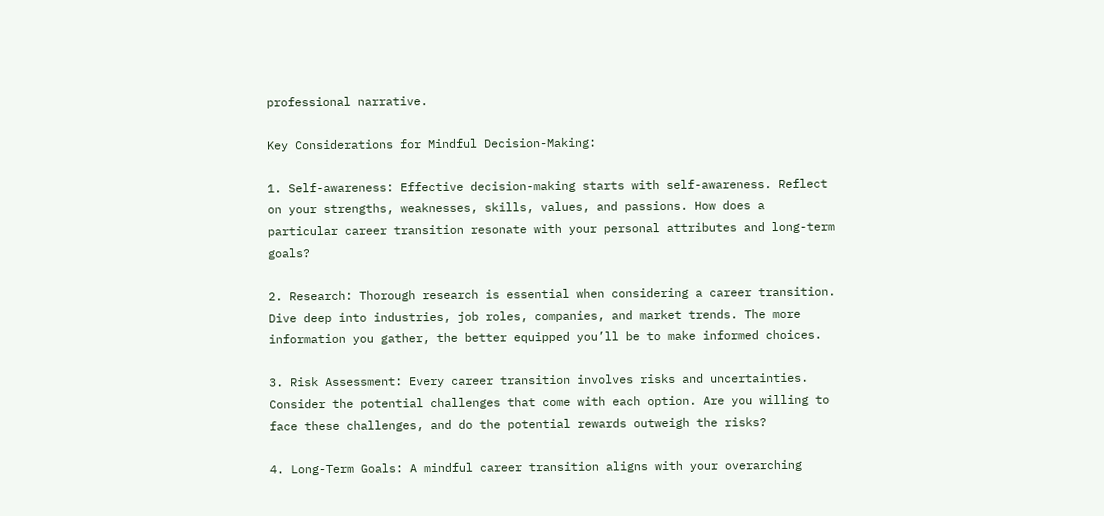professional narrative.

Key Considerations for Mindful Decision-Making:

1. Self-awareness: Effective decision-making starts with self-awareness. Reflect on your strengths, weaknesses, skills, values, and passions. How does a particular career transition resonate with your personal attributes and long-term goals?

2. Research: Thorough research is essential when considering a career transition. Dive deep into industries, job roles, companies, and market trends. The more information you gather, the better equipped you’ll be to make informed choices.

3. Risk Assessment: Every career transition involves risks and uncertainties. Consider the potential challenges that come with each option. Are you willing to face these challenges, and do the potential rewards outweigh the risks?

4. Long-Term Goals: A mindful career transition aligns with your overarching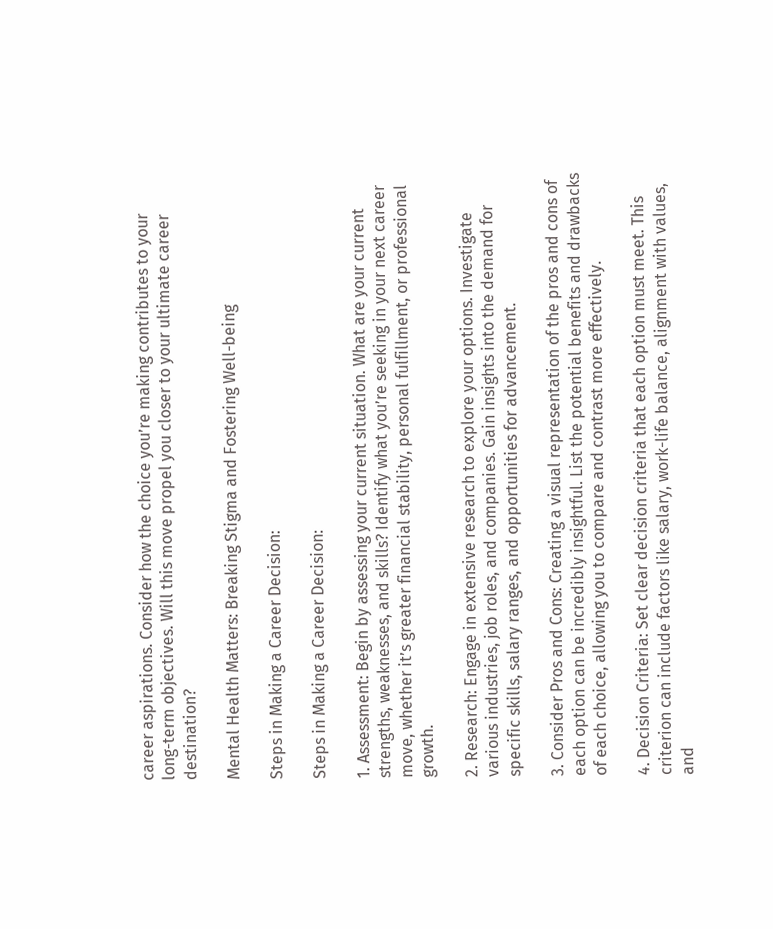career aspirations. Consider how the choice you’re making contributes to your long-term objectives. Will this move propel you closer to your ultimate career destination?

Mental Health Matters: Breaking Stigma and Fostering Well-being

Steps in Making a Career Decision:

Steps in Making a Career Decision:

1. Assessment: Begin by assessing your current situation. What are your current strengths, weaknesses, and skills? Identify what you’re seeking in your next career move, whether it’s greater financial stability, personal fulfillment, or professional growth.

2. Research: Engage in extensive research to explore your options. Investigate various industries, job roles, and companies. Gain insights into the demand for specific skills, salary ranges, and opportunities for advancement.

3. Consider Pros and Cons: Creating a visual representation of the pros and cons of each option can be incredibly insightful. List the potential benefits and drawbacks of each choice, allowing you to compare and contrast more effectively.

4. Decision Criteria: Set clear decision criteria that each option must meet. This criterion can include factors like salary, work-life balance, alignment with values, and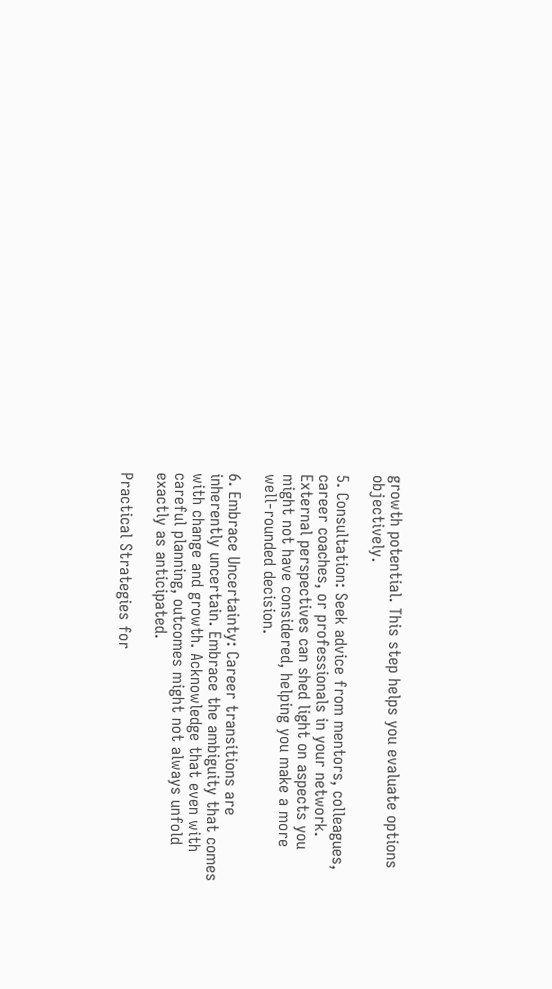growth potential. This step helps you evaluate options objectively.

5. Consultation: Seek advice from mentors, colleagues, career coaches, or professionals in your network. External perspectives can shed light on aspects you might not have considered, helping you make a more well-rounded decision.

6. Embrace Uncertainty: Career transitions are inherently uncertain. Embrace the ambiguity that comes with change and growth. Acknowledge that even with careful planning, outcomes might not always unfold exactly as anticipated.

Practical Strategies for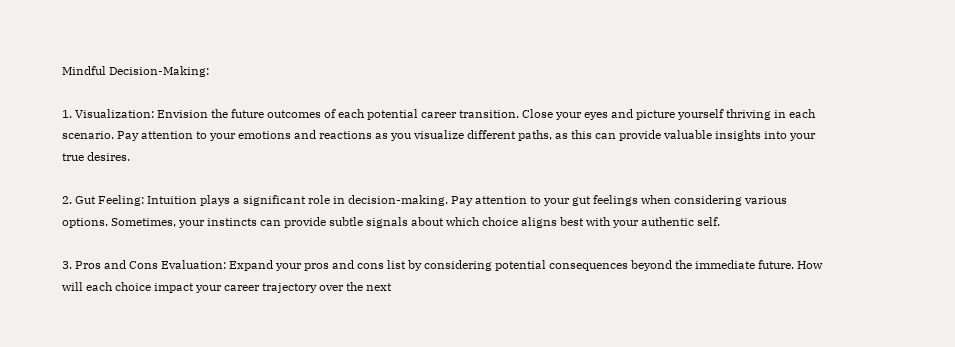Mindful Decision-Making:

1. Visualization: Envision the future outcomes of each potential career transition. Close your eyes and picture yourself thriving in each scenario. Pay attention to your emotions and reactions as you visualize different paths, as this can provide valuable insights into your true desires.

2. Gut Feeling: Intuition plays a significant role in decision-making. Pay attention to your gut feelings when considering various options. Sometimes, your instincts can provide subtle signals about which choice aligns best with your authentic self.

3. Pros and Cons Evaluation: Expand your pros and cons list by considering potential consequences beyond the immediate future. How will each choice impact your career trajectory over the next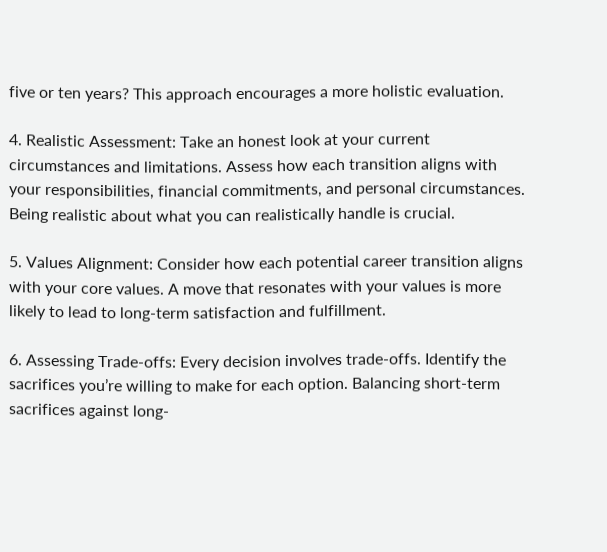five or ten years? This approach encourages a more holistic evaluation.

4. Realistic Assessment: Take an honest look at your current circumstances and limitations. Assess how each transition aligns with your responsibilities, financial commitments, and personal circumstances. Being realistic about what you can realistically handle is crucial.

5. Values Alignment: Consider how each potential career transition aligns with your core values. A move that resonates with your values is more likely to lead to long-term satisfaction and fulfillment.

6. Assessing Trade-offs: Every decision involves trade-offs. Identify the sacrifices you’re willing to make for each option. Balancing short-term sacrifices against long-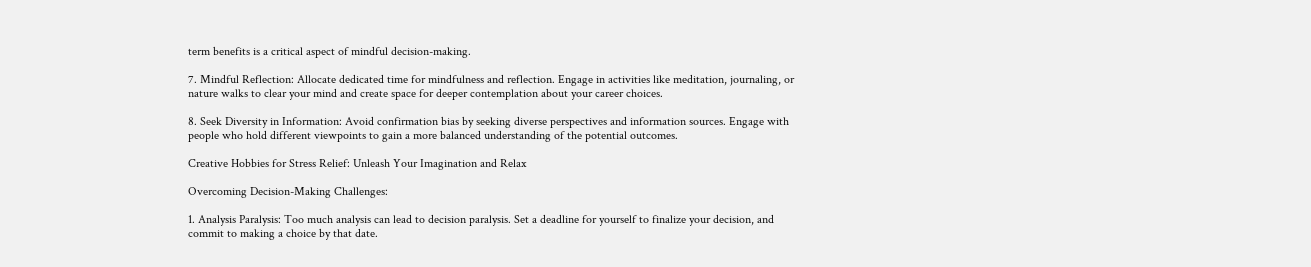term benefits is a critical aspect of mindful decision-making.

7. Mindful Reflection: Allocate dedicated time for mindfulness and reflection. Engage in activities like meditation, journaling, or nature walks to clear your mind and create space for deeper contemplation about your career choices.

8. Seek Diversity in Information: Avoid confirmation bias by seeking diverse perspectives and information sources. Engage with people who hold different viewpoints to gain a more balanced understanding of the potential outcomes.

Creative Hobbies for Stress Relief: Unleash Your Imagination and Relax

Overcoming Decision-Making Challenges:

1. Analysis Paralysis: Too much analysis can lead to decision paralysis. Set a deadline for yourself to finalize your decision, and commit to making a choice by that date.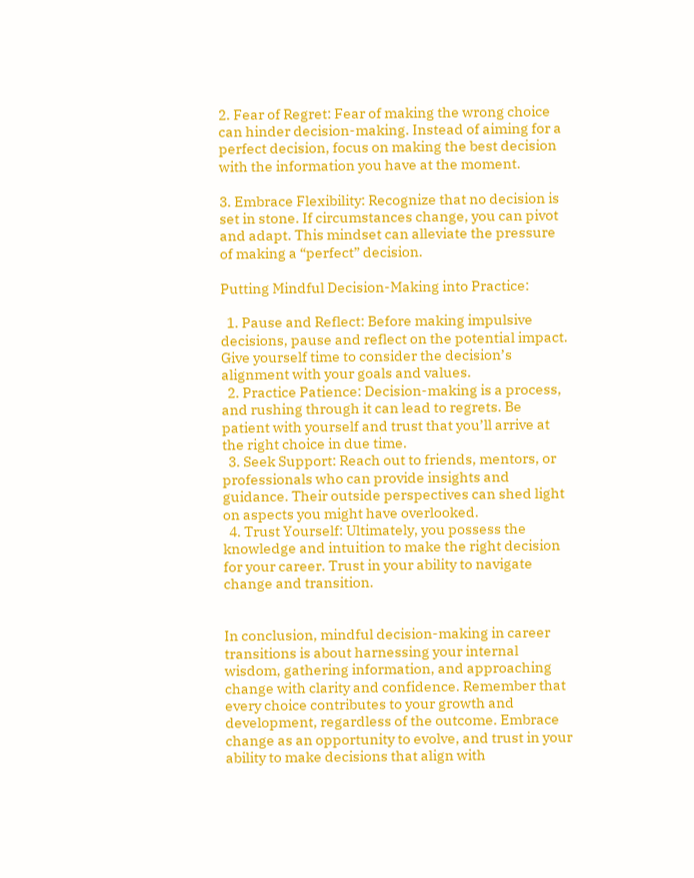2. Fear of Regret: Fear of making the wrong choice can hinder decision-making. Instead of aiming for a perfect decision, focus on making the best decision with the information you have at the moment.

3. Embrace Flexibility: Recognize that no decision is set in stone. If circumstances change, you can pivot and adapt. This mindset can alleviate the pressure of making a “perfect” decision.

Putting Mindful Decision-Making into Practice:

  1. Pause and Reflect: Before making impulsive decisions, pause and reflect on the potential impact. Give yourself time to consider the decision’s alignment with your goals and values.
  2. Practice Patience: Decision-making is a process, and rushing through it can lead to regrets. Be patient with yourself and trust that you’ll arrive at the right choice in due time.
  3. Seek Support: Reach out to friends, mentors, or professionals who can provide insights and guidance. Their outside perspectives can shed light on aspects you might have overlooked.
  4. Trust Yourself: Ultimately, you possess the knowledge and intuition to make the right decision for your career. Trust in your ability to navigate change and transition.


In conclusion, mindful decision-making in career transitions is about harnessing your internal wisdom, gathering information, and approaching change with clarity and confidence. Remember that every choice contributes to your growth and development, regardless of the outcome. Embrace change as an opportunity to evolve, and trust in your ability to make decisions that align with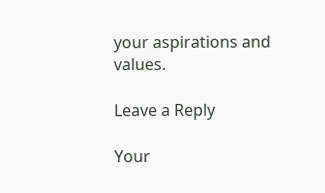your aspirations and values.

Leave a Reply

Your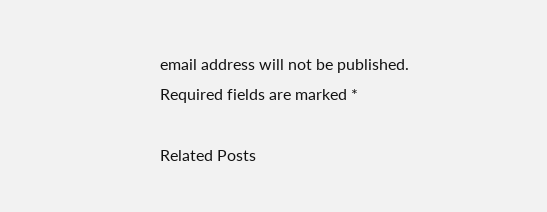email address will not be published. Required fields are marked *

Related Posts